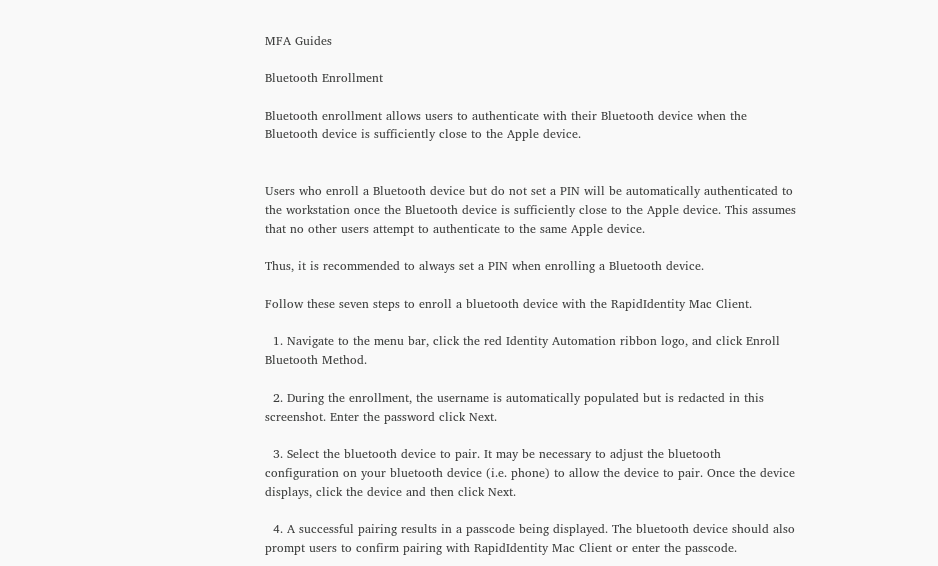MFA Guides

Bluetooth Enrollment

Bluetooth enrollment allows users to authenticate with their Bluetooth device when the Bluetooth device is sufficiently close to the Apple device.


Users who enroll a Bluetooth device but do not set a PIN will be automatically authenticated to the workstation once the Bluetooth device is sufficiently close to the Apple device. This assumes that no other users attempt to authenticate to the same Apple device.

Thus, it is recommended to always set a PIN when enrolling a Bluetooth device.

Follow these seven steps to enroll a bluetooth device with the RapidIdentity Mac Client.

  1. Navigate to the menu bar, click the red Identity Automation ribbon logo, and click Enroll Bluetooth Method.

  2. During the enrollment, the username is automatically populated but is redacted in this screenshot. Enter the password click Next.

  3. Select the bluetooth device to pair. It may be necessary to adjust the bluetooth configuration on your bluetooth device (i.e. phone) to allow the device to pair. Once the device displays, click the device and then click Next.

  4. A successful pairing results in a passcode being displayed. The bluetooth device should also prompt users to confirm pairing with RapidIdentity Mac Client or enter the passcode.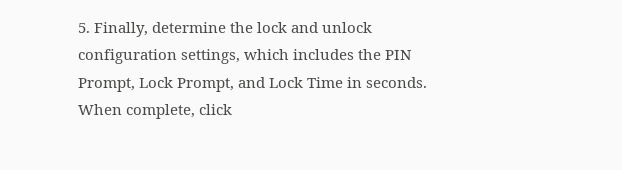5. Finally, determine the lock and unlock configuration settings, which includes the PIN Prompt, Lock Prompt, and Lock Time in seconds. When complete, click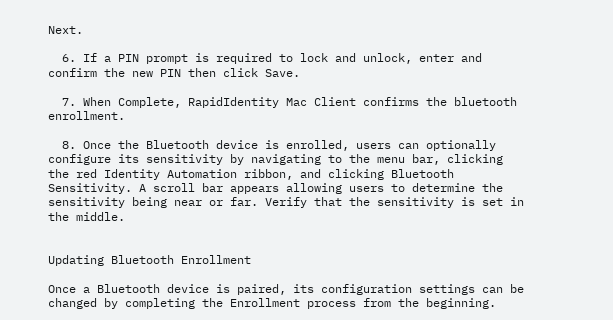Next.

  6. If a PIN prompt is required to lock and unlock, enter and confirm the new PIN then click Save.

  7. When Complete, RapidIdentity Mac Client confirms the bluetooth enrollment.

  8. Once the Bluetooth device is enrolled, users can optionally configure its sensitivity by navigating to the menu bar, clicking the red Identity Automation ribbon, and clicking Bluetooth Sensitivity. A scroll bar appears allowing users to determine the sensitivity being near or far. Verify that the sensitivity is set in the middle.


Updating Bluetooth Enrollment

Once a Bluetooth device is paired, its configuration settings can be changed by completing the Enrollment process from the beginning.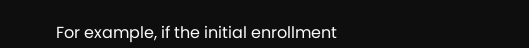For example, if the initial enrollment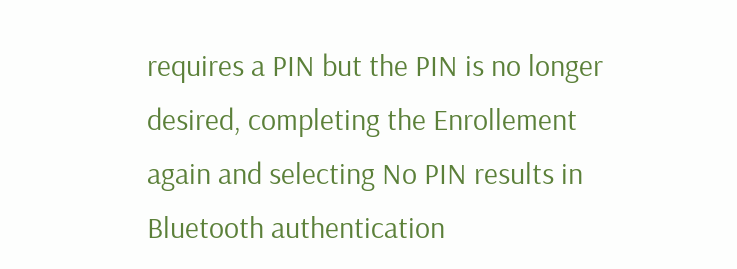requires a PIN but the PIN is no longer desired, completing the Enrollement again and selecting No PIN results in Bluetooth authentication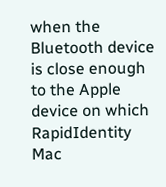when the Bluetooth device is close enough to the Apple device on which RapidIdentity Mac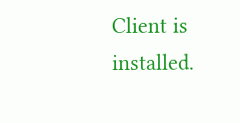Client is installed.